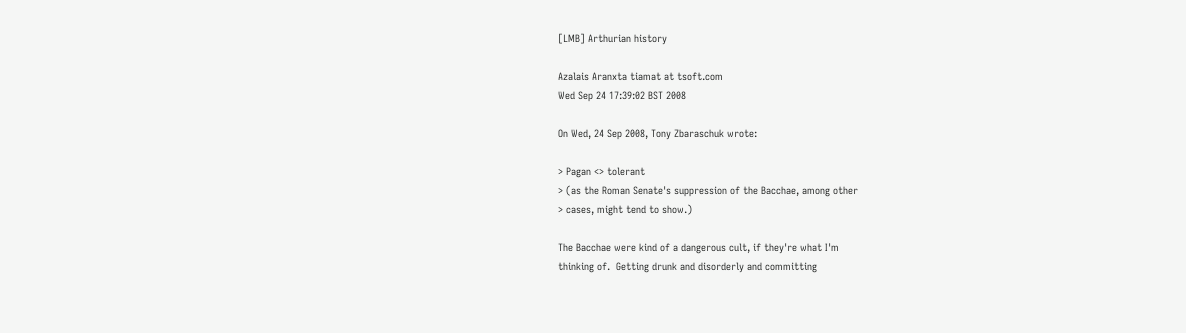[LMB] Arthurian history

Azalais Aranxta tiamat at tsoft.com
Wed Sep 24 17:39:02 BST 2008

On Wed, 24 Sep 2008, Tony Zbaraschuk wrote:

> Pagan <> tolerant
> (as the Roman Senate's suppression of the Bacchae, among other
> cases, might tend to show.)

The Bacchae were kind of a dangerous cult, if they're what I'm
thinking of.  Getting drunk and disorderly and committing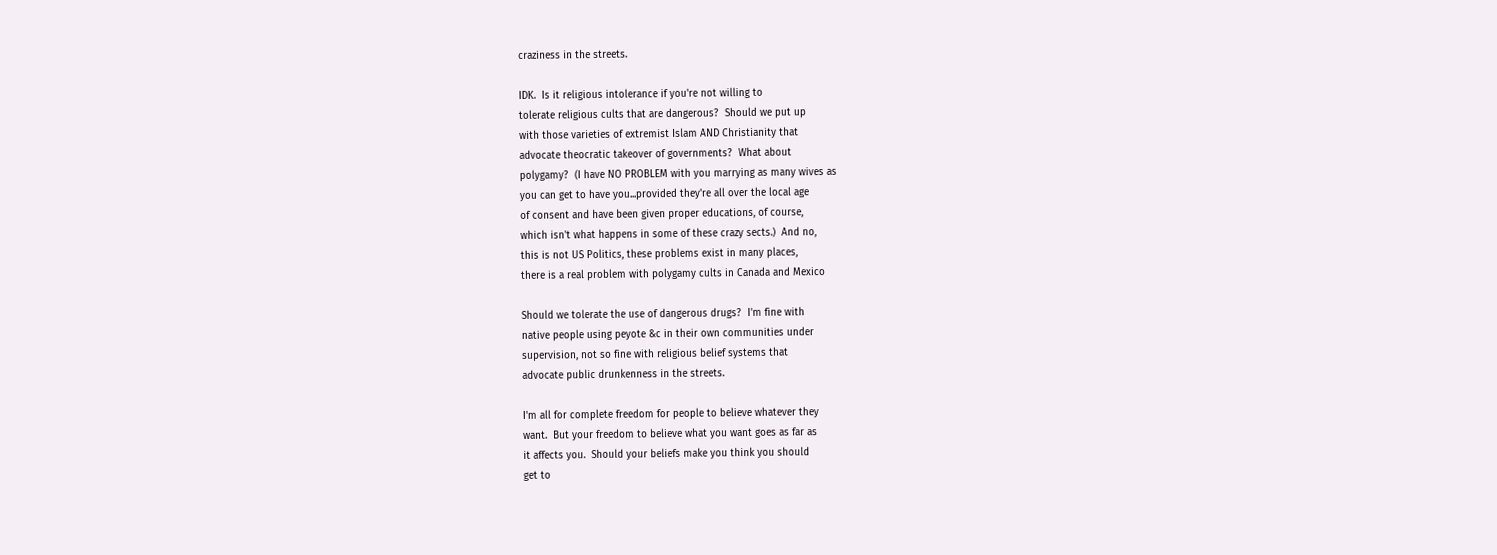craziness in the streets.

IDK.  Is it religious intolerance if you're not willing to
tolerate religious cults that are dangerous?  Should we put up
with those varieties of extremist Islam AND Christianity that
advocate theocratic takeover of governments?  What about
polygamy?  (I have NO PROBLEM with you marrying as many wives as
you can get to have you...provided they're all over the local age
of consent and have been given proper educations, of course,
which isn't what happens in some of these crazy sects.)  And no,
this is not US Politics, these problems exist in many places,
there is a real problem with polygamy cults in Canada and Mexico

Should we tolerate the use of dangerous drugs?  I'm fine with
native people using peyote &c in their own communities under
supervision, not so fine with religious belief systems that
advocate public drunkenness in the streets.

I'm all for complete freedom for people to believe whatever they
want.  But your freedom to believe what you want goes as far as
it affects you.  Should your beliefs make you think you should
get to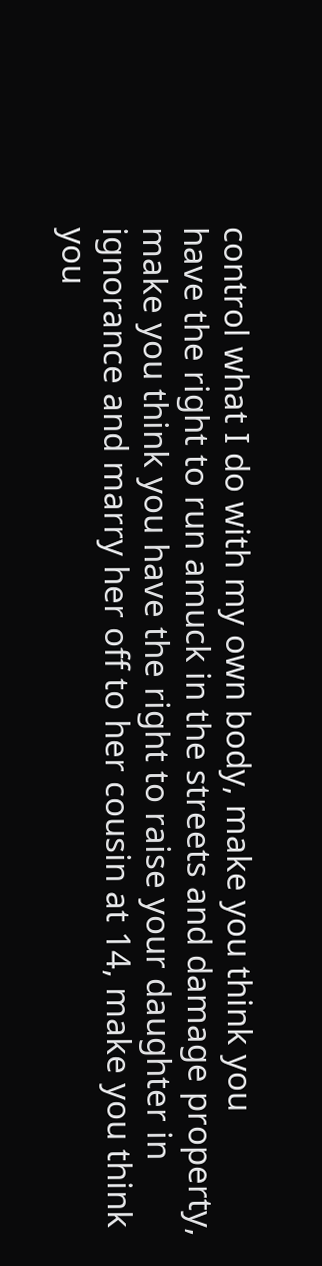control what I do with my own body, make you think you
have the right to run amuck in the streets and damage property,
make you think you have the right to raise your daughter in
ignorance and marry her off to her cousin at 14, make you think
you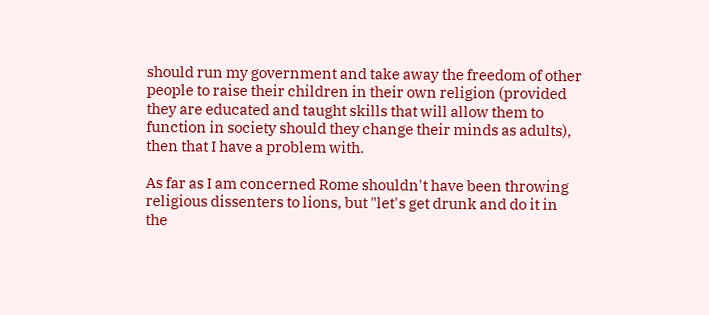should run my government and take away the freedom of other
people to raise their children in their own religion (provided
they are educated and taught skills that will allow them to
function in society should they change their minds as adults),
then that I have a problem with.

As far as I am concerned Rome shouldn't have been throwing
religious dissenters to lions, but "let's get drunk and do it in
the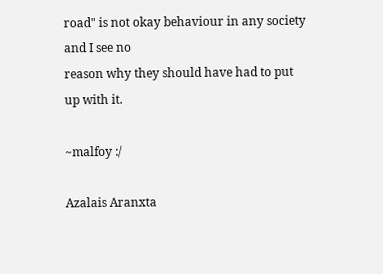road" is not okay behaviour in any society and I see no
reason why they should have had to put up with it.

~malfoy :/

Azalais Aranxta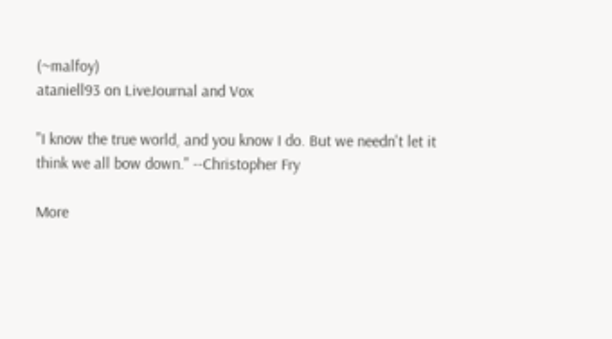(~malfoy)
ataniell93 on LiveJournal and Vox

"I know the true world, and you know I do. But we needn't let it
think we all bow down." --Christopher Fry

More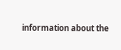information about the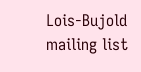Lois-Bujold mailing list